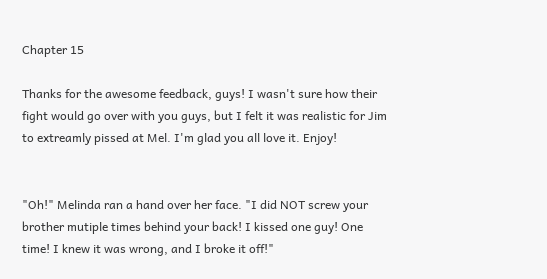Chapter 15

Thanks for the awesome feedback, guys! I wasn't sure how their fight would go over with you guys, but I felt it was realistic for Jim to extreamly pissed at Mel. I'm glad you all love it. Enjoy!


"Oh!" Melinda ran a hand over her face. "I did NOT screw your brother mutiple times behind your back! I kissed one guy! One time! I knew it was wrong, and I broke it off!"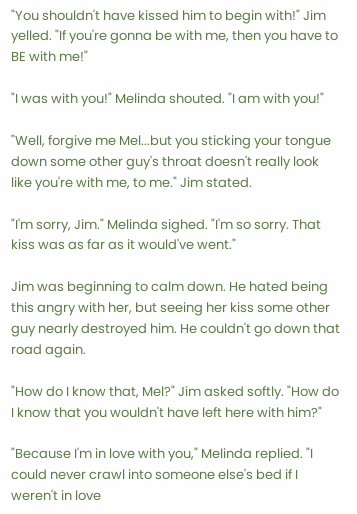"You shouldn't have kissed him to begin with!" Jim yelled. "If you're gonna be with me, then you have to BE with me!"

"I was with you!" Melinda shouted. "I am with you!"

"Well, forgive me Mel...but you sticking your tongue down some other guy's throat doesn't really look like you're with me, to me." Jim stated.

"I'm sorry, Jim." Melinda sighed. "I'm so sorry. That kiss was as far as it would've went."

Jim was beginning to calm down. He hated being this angry with her, but seeing her kiss some other guy nearly destroyed him. He couldn't go down that road again.

"How do I know that, Mel?" Jim asked softly. "How do I know that you wouldn't have left here with him?"

"Because I'm in love with you," Melinda replied. "I could never crawl into someone else's bed if I weren't in love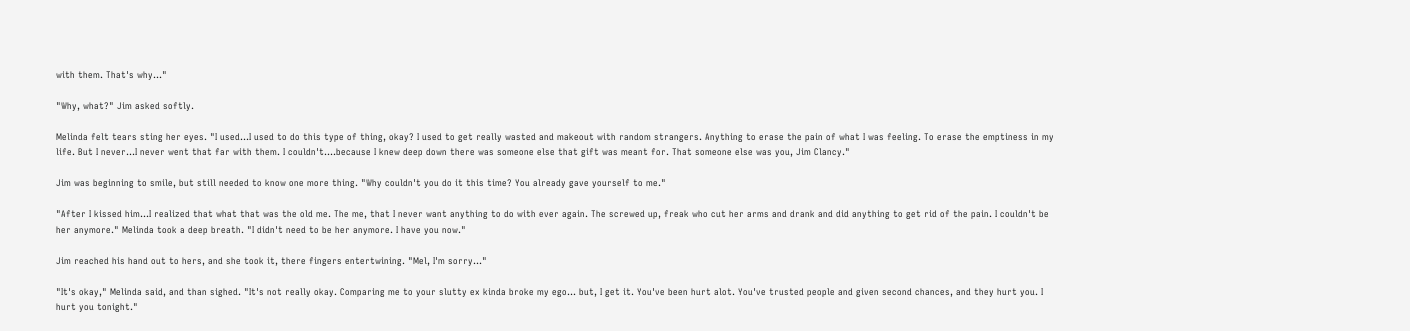with them. That's why..."

"Why, what?" Jim asked softly.

Melinda felt tears sting her eyes. "I used...I used to do this type of thing, okay? I used to get really wasted and makeout with random strangers. Anything to erase the pain of what I was feeling. To erase the emptiness in my life. But I never...I never went that far with them. I couldn't....because I knew deep down there was someone else that gift was meant for. That someone else was you, Jim Clancy."

Jim was beginning to smile, but still needed to know one more thing. "Why couldn't you do it this time? You already gave yourself to me."

"After I kissed him...I realized that what that was the old me. The me, that I never want anything to do with ever again. The screwed up, freak who cut her arms and drank and did anything to get rid of the pain. I couldn't be her anymore." Melinda took a deep breath. "I didn't need to be her anymore. I have you now."

Jim reached his hand out to hers, and she took it, there fingers entertwining. "Mel, I'm sorry..."

"It's okay," Melinda said, and than sighed. "It's not really okay. Comparing me to your slutty ex kinda broke my ego... but, I get it. You've been hurt alot. You've trusted people and given second chances, and they hurt you. I hurt you tonight."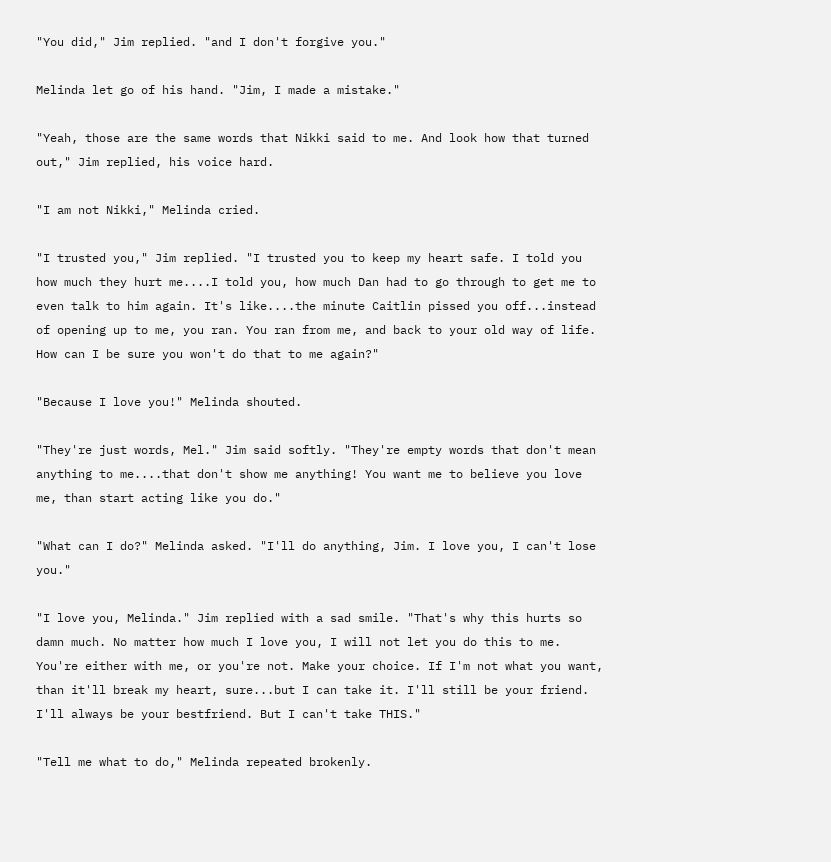"You did," Jim replied. "and I don't forgive you."

Melinda let go of his hand. "Jim, I made a mistake."

"Yeah, those are the same words that Nikki said to me. And look how that turned out," Jim replied, his voice hard.

"I am not Nikki," Melinda cried.

"I trusted you," Jim replied. "I trusted you to keep my heart safe. I told you how much they hurt me....I told you, how much Dan had to go through to get me to even talk to him again. It's like....the minute Caitlin pissed you off...instead of opening up to me, you ran. You ran from me, and back to your old way of life. How can I be sure you won't do that to me again?"

"Because I love you!" Melinda shouted.

"They're just words, Mel." Jim said softly. "They're empty words that don't mean anything to me....that don't show me anything! You want me to believe you love me, than start acting like you do."

"What can I do?" Melinda asked. "I'll do anything, Jim. I love you, I can't lose you."

"I love you, Melinda." Jim replied with a sad smile. "That's why this hurts so damn much. No matter how much I love you, I will not let you do this to me. You're either with me, or you're not. Make your choice. If I'm not what you want, than it'll break my heart, sure...but I can take it. I'll still be your friend. I'll always be your bestfriend. But I can't take THIS."

"Tell me what to do," Melinda repeated brokenly.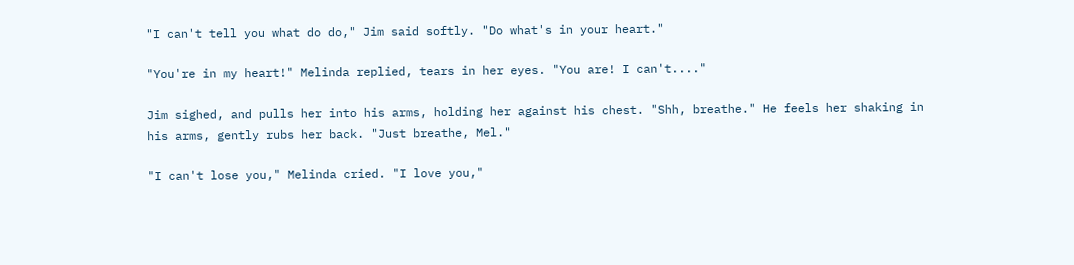"I can't tell you what do do," Jim said softly. "Do what's in your heart."

"You're in my heart!" Melinda replied, tears in her eyes. "You are! I can't...."

Jim sighed, and pulls her into his arms, holding her against his chest. "Shh, breathe." He feels her shaking in his arms, gently rubs her back. "Just breathe, Mel."

"I can't lose you," Melinda cried. "I love you,"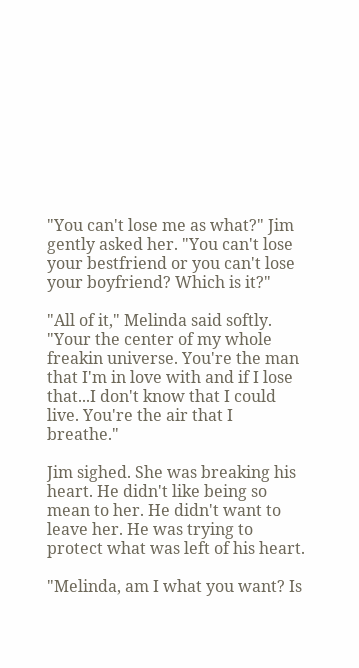"You can't lose me as what?" Jim gently asked her. "You can't lose your bestfriend or you can't lose your boyfriend? Which is it?"

"All of it," Melinda said softly. "Your the center of my whole freakin universe. You're the man that I'm in love with and if I lose that...I don't know that I could live. You're the air that I breathe."

Jim sighed. She was breaking his heart. He didn't like being so mean to her. He didn't want to leave her. He was trying to protect what was left of his heart.

"Melinda, am I what you want? Is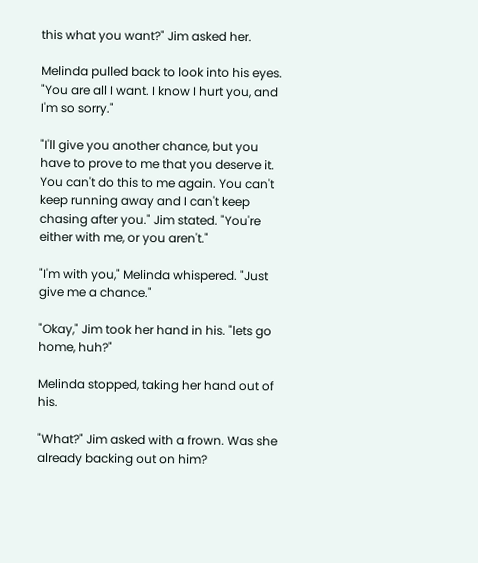this what you want?" Jim asked her.

Melinda pulled back to look into his eyes. "You are all I want. I know I hurt you, and I'm so sorry."

"I'll give you another chance, but you have to prove to me that you deserve it. You can't do this to me again. You can't keep running away and I can't keep chasing after you." Jim stated. "You're either with me, or you aren't."

"I'm with you," Melinda whispered. "Just give me a chance."

"Okay," Jim took her hand in his. "lets go home, huh?"

Melinda stopped, taking her hand out of his.

"What?" Jim asked with a frown. Was she already backing out on him?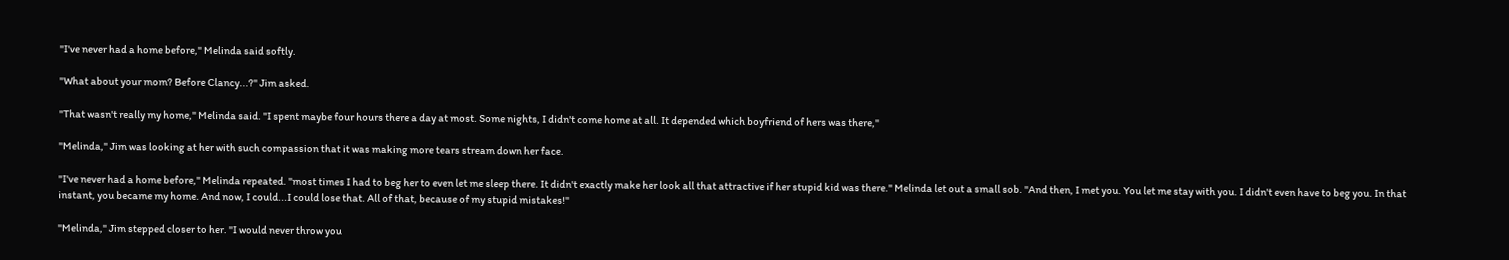"I've never had a home before," Melinda said softly.

"What about your mom? Before Clancy...?" Jim asked.

"That wasn't really my home," Melinda said. "I spent maybe four hours there a day at most. Some nights, I didn't come home at all. It depended which boyfriend of hers was there,"

"Melinda," Jim was looking at her with such compassion that it was making more tears stream down her face.

"I've never had a home before," Melinda repeated. "most times I had to beg her to even let me sleep there. It didn't exactly make her look all that attractive if her stupid kid was there." Melinda let out a small sob. "And then, I met you. You let me stay with you. I didn't even have to beg you. In that instant, you became my home. And now, I could...I could lose that. All of that, because of my stupid mistakes!"

"Melinda," Jim stepped closer to her. "I would never throw you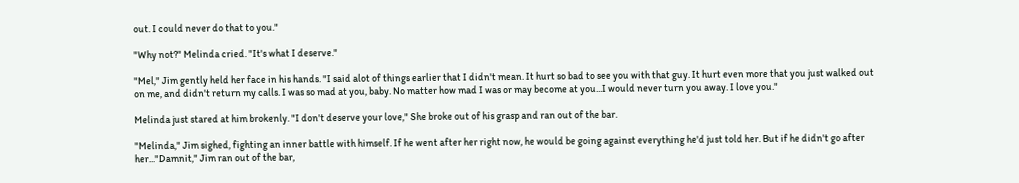out. I could never do that to you."

"Why not?" Melinda cried. "It's what I deserve."

"Mel," Jim gently held her face in his hands. "I said alot of things earlier that I didn't mean. It hurt so bad to see you with that guy. It hurt even more that you just walked out on me, and didn't return my calls. I was so mad at you, baby. No matter how mad I was or may become at you...I would never turn you away. I love you."

Melinda just stared at him brokenly. "I don't deserve your love," She broke out of his grasp and ran out of the bar.

"Melinda," Jim sighed, fighting an inner battle with himself. If he went after her right now, he would be going against everything he'd just told her. But if he didn't go after her..."Damnit," Jim ran out of the bar,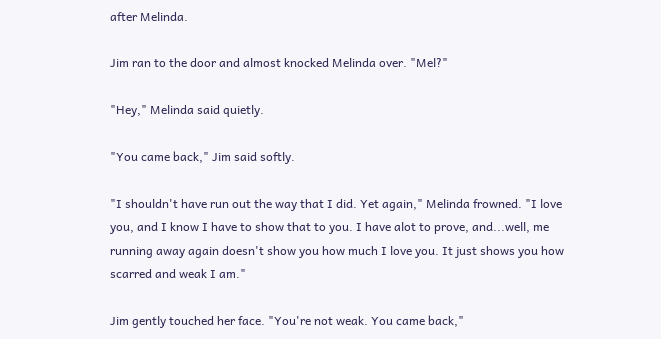after Melinda.

Jim ran to the door and almost knocked Melinda over. "Mel?"

"Hey," Melinda said quietly.

"You came back," Jim said softly.

"I shouldn't have run out the way that I did. Yet again," Melinda frowned. "I love you, and I know I have to show that to you. I have alot to prove, and...well, me running away again doesn't show you how much I love you. It just shows you how scarred and weak I am."

Jim gently touched her face. "You're not weak. You came back,"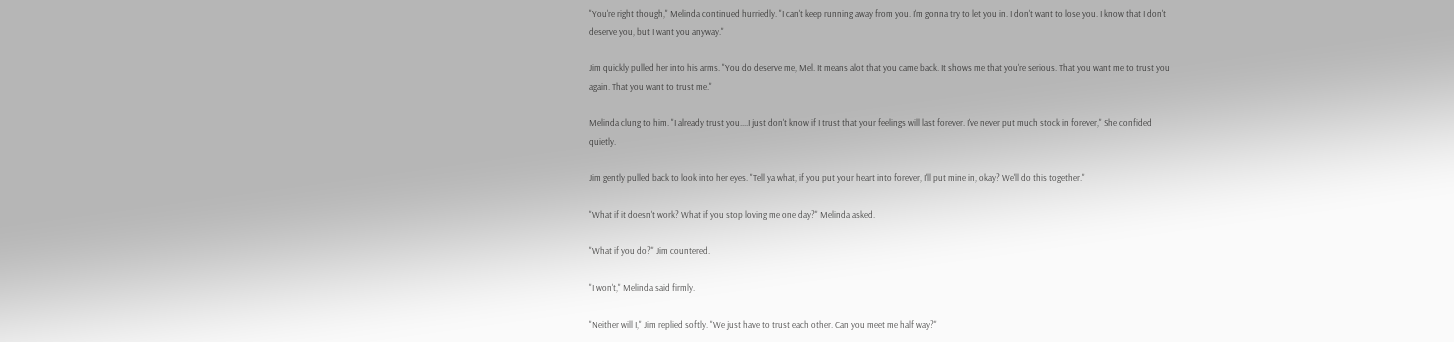"You're right though," Melinda continued hurriedly. "I can't keep running away from you. I'm gonna try to let you in. I don't want to lose you. I know that I don't deserve you, but I want you anyway."

Jim quickly pulled her into his arms. "You do deserve me, Mel. It means alot that you came back. It shows me that you're serious. That you want me to trust you again. That you want to trust me."

Melinda clung to him. "I already trust you....I just don't know if I trust that your feelings will last forever. I've never put much stock in forever," She confided quietly.

Jim gently pulled back to look into her eyes. "Tell ya what, if you put your heart into forever, I'll put mine in, okay? We'll do this together."

"What if it doesn't work? What if you stop loving me one day?" Melinda asked.

"What if you do?" Jim countered.

"I won't," Melinda said firmly.

"Neither will I," Jim replied softly. "We just have to trust each other. Can you meet me half way?"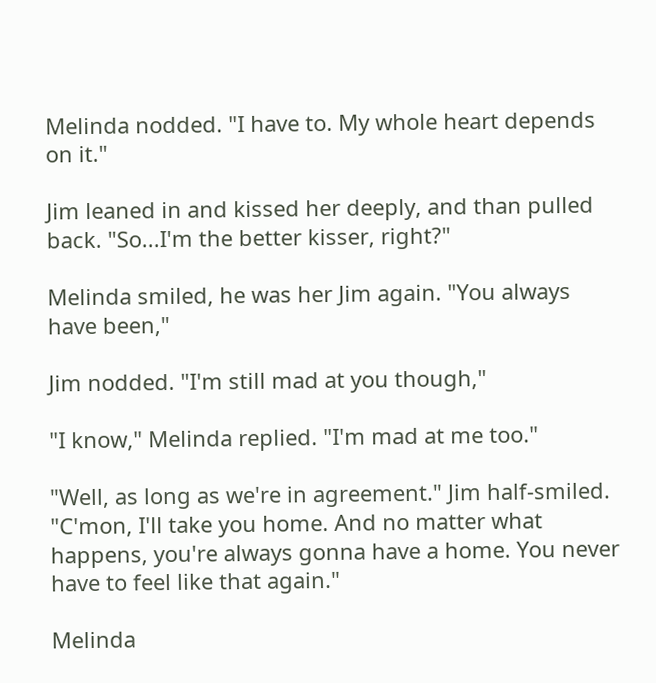Melinda nodded. "I have to. My whole heart depends on it."

Jim leaned in and kissed her deeply, and than pulled back. "So...I'm the better kisser, right?"

Melinda smiled, he was her Jim again. "You always have been,"

Jim nodded. "I'm still mad at you though,"

"I know," Melinda replied. "I'm mad at me too."

"Well, as long as we're in agreement." Jim half-smiled. "C'mon, I'll take you home. And no matter what happens, you're always gonna have a home. You never have to feel like that again."

Melinda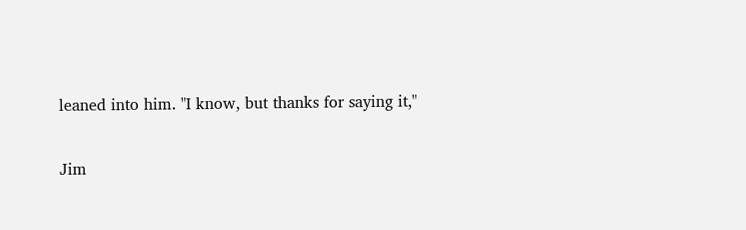leaned into him. "I know, but thanks for saying it,"

Jim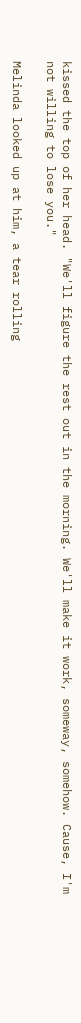kissed the top of her head. "We'll figure the rest out in the morning. We'll make it work, someway, somehow. Cause, I'm not willing to lose you."

Melinda looked up at him, a tear rolling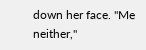down her face. "Me neither,"